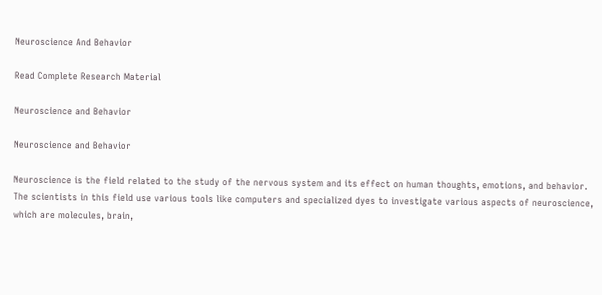Neuroscience And Behavior

Read Complete Research Material

Neuroscience and Behavior

Neuroscience and Behavior

Neuroscience is the field related to the study of the nervous system and its effect on human thoughts, emotions, and behavior. The scientists in this field use various tools like computers and specialized dyes to investigate various aspects of neuroscience, which are molecules, brain,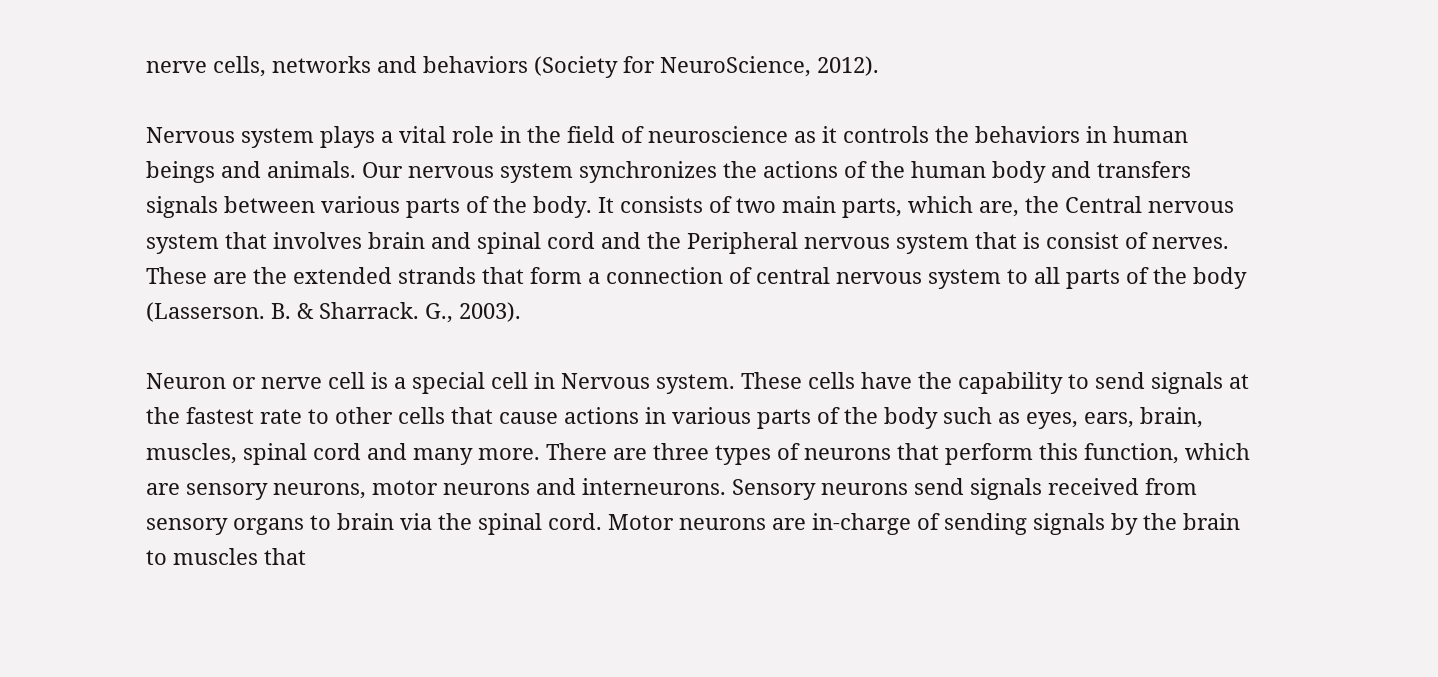nerve cells, networks and behaviors (Society for NeuroScience, 2012).

Nervous system plays a vital role in the field of neuroscience as it controls the behaviors in human beings and animals. Our nervous system synchronizes the actions of the human body and transfers signals between various parts of the body. It consists of two main parts, which are, the Central nervous system that involves brain and spinal cord and the Peripheral nervous system that is consist of nerves. These are the extended strands that form a connection of central nervous system to all parts of the body (Lasserson. B. & Sharrack. G., 2003).

Neuron or nerve cell is a special cell in Nervous system. These cells have the capability to send signals at the fastest rate to other cells that cause actions in various parts of the body such as eyes, ears, brain, muscles, spinal cord and many more. There are three types of neurons that perform this function, which are sensory neurons, motor neurons and interneurons. Sensory neurons send signals received from sensory organs to brain via the spinal cord. Motor neurons are in-charge of sending signals by the brain to muscles that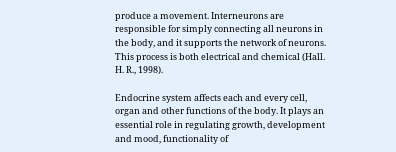produce a movement. Interneurons are responsible for simply connecting all neurons in the body, and it supports the network of neurons. This process is both electrical and chemical (Hall. H. R., 1998).

Endocrine system affects each and every cell, organ and other functions of the body. It plays an essential role in regulating growth, development and mood, functionality of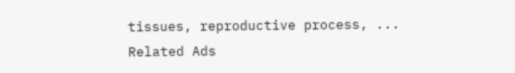tissues, reproductive process, ...
Related Ads